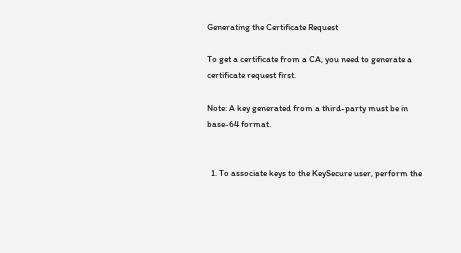Generating the Certificate Request

To get a certificate from a CA, you need to generate a certificate request first.

Note: A key generated from a third-party must be in base-64 format.


  1. To associate keys to the KeySecure user, perform the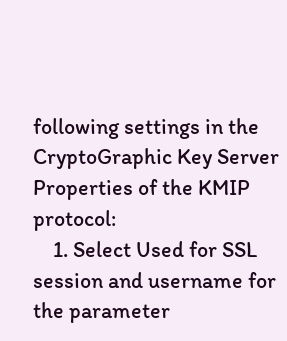following settings in the CryptoGraphic Key Server Properties of the KMIP protocol:
    1. Select Used for SSL session and username for the parameter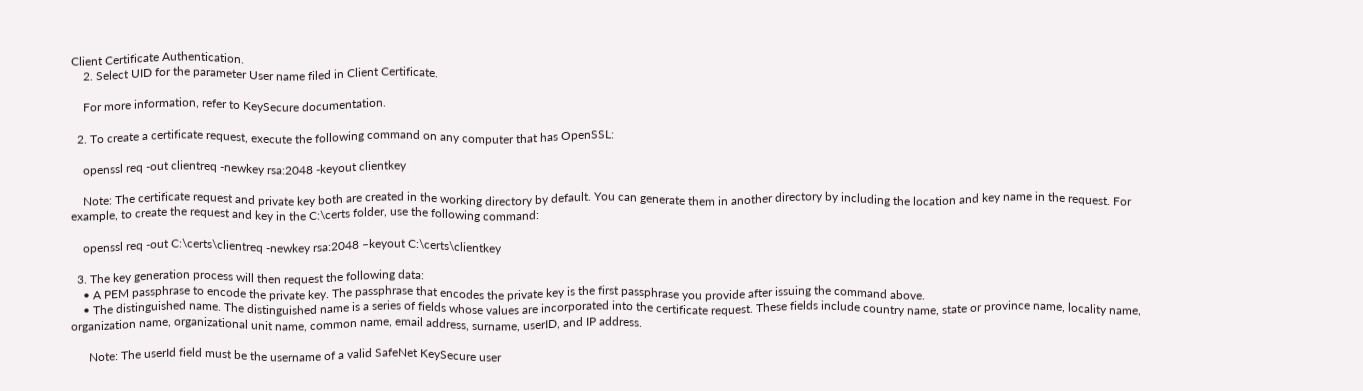Client Certificate Authentication.
    2. Select UID for the parameter User name filed in Client Certificate.

    For more information, refer to KeySecure documentation.

  2. To create a certificate request, execute the following command on any computer that has OpenSSL:

    openssl req -out clientreq -newkey rsa:2048 -keyout clientkey

    Note: The certificate request and private key both are created in the working directory by default. You can generate them in another directory by including the location and key name in the request. For example, to create the request and key in the C:\certs folder, use the following command:

    openssl req -out C:\certs\clientreq -newkey rsa:2048 –keyout C:\certs\clientkey

  3. The key generation process will then request the following data:
    • A PEM passphrase to encode the private key. The passphrase that encodes the private key is the first passphrase you provide after issuing the command above.
    • The distinguished name. The distinguished name is a series of fields whose values are incorporated into the certificate request. These fields include country name, state or province name, locality name, organization name, organizational unit name, common name, email address, surname, userID, and IP address.

      Note: The userId field must be the username of a valid SafeNet KeySecure user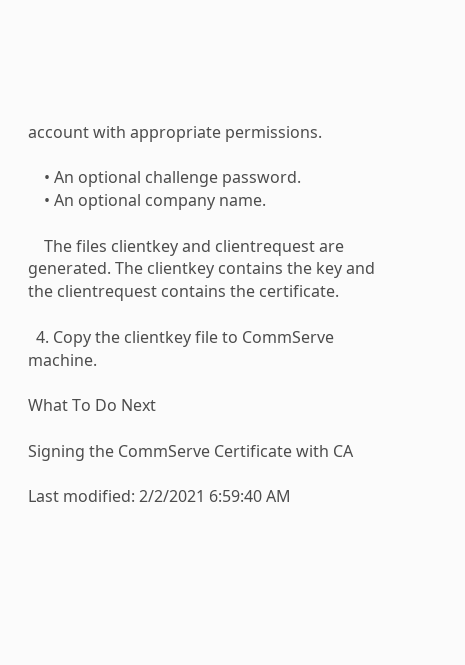account with appropriate permissions.

    • An optional challenge password.
    • An optional company name.

    The files clientkey and clientrequest are generated. The clientkey contains the key and the clientrequest contains the certificate.

  4. Copy the clientkey file to CommServe machine.

What To Do Next

Signing the CommServe Certificate with CA

Last modified: 2/2/2021 6:59:40 AM